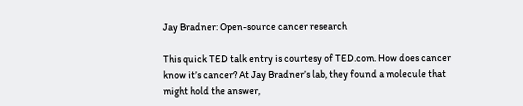Jay Bradner: Open-source cancer research

This quick TED talk entry is courtesy of TED.com. How does cancer know it’s cancer? At Jay Bradner’s lab, they found a molecule that might hold the answer,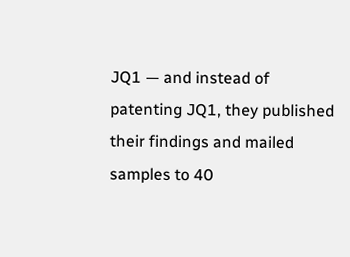JQ1 — and instead of patenting JQ1, they published their findings and mailed samples to 40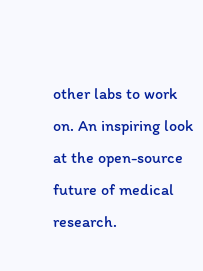other labs to work on. An inspiring look at the open-source future of medical research.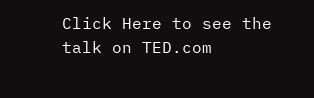Click Here to see the talk on TED.com